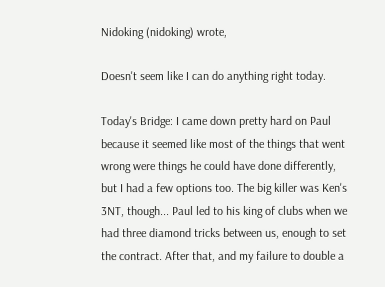Nidoking (nidoking) wrote,

Doesn't seem like I can do anything right today.

Today's Bridge: I came down pretty hard on Paul because it seemed like most of the things that went wrong were things he could have done differently, but I had a few options too. The big killer was Ken's 3NT, though... Paul led to his king of clubs when we had three diamond tricks between us, enough to set the contract. After that, and my failure to double a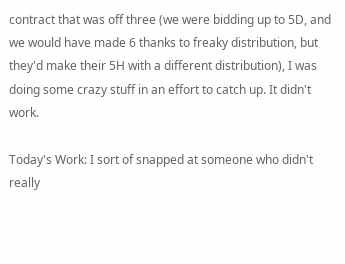contract that was off three (we were bidding up to 5D, and we would have made 6 thanks to freaky distribution, but they'd make their 5H with a different distribution), I was doing some crazy stuff in an effort to catch up. It didn't work.

Today's Work: I sort of snapped at someone who didn't really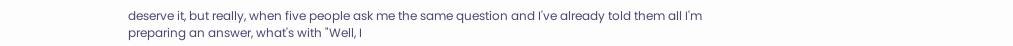deserve it, but really, when five people ask me the same question and I've already told them all I'm preparing an answer, what's with "Well, I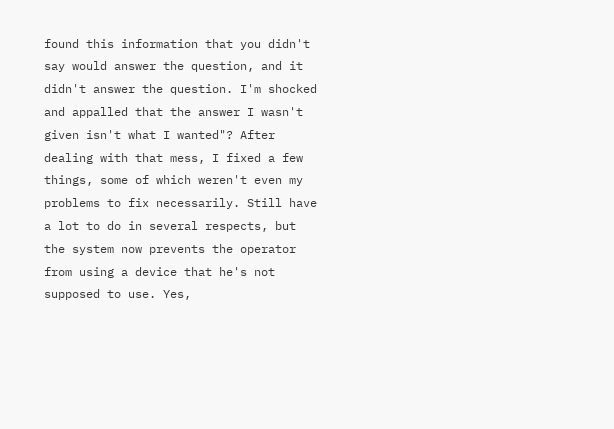found this information that you didn't say would answer the question, and it didn't answer the question. I'm shocked and appalled that the answer I wasn't given isn't what I wanted"? After dealing with that mess, I fixed a few things, some of which weren't even my problems to fix necessarily. Still have a lot to do in several respects, but the system now prevents the operator from using a device that he's not supposed to use. Yes,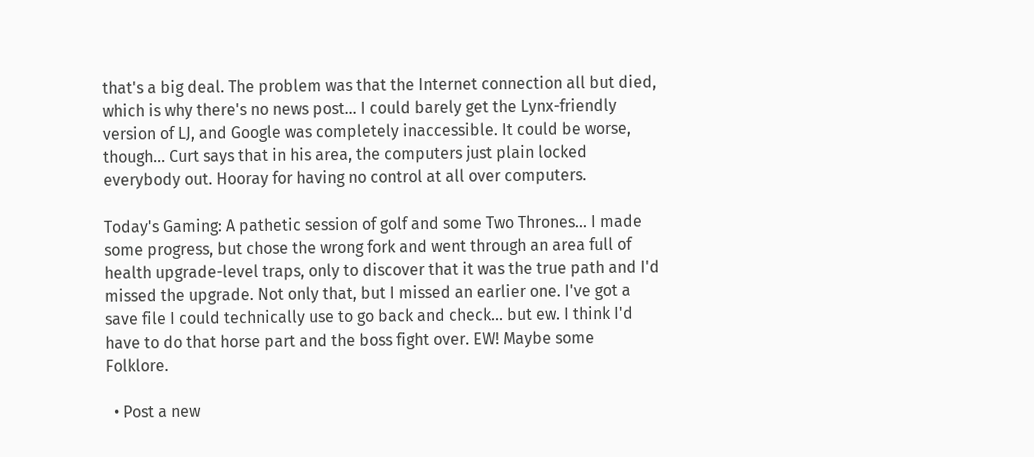that's a big deal. The problem was that the Internet connection all but died, which is why there's no news post... I could barely get the Lynx-friendly version of LJ, and Google was completely inaccessible. It could be worse, though... Curt says that in his area, the computers just plain locked everybody out. Hooray for having no control at all over computers.

Today's Gaming: A pathetic session of golf and some Two Thrones... I made some progress, but chose the wrong fork and went through an area full of health upgrade-level traps, only to discover that it was the true path and I'd missed the upgrade. Not only that, but I missed an earlier one. I've got a save file I could technically use to go back and check... but ew. I think I'd have to do that horse part and the boss fight over. EW! Maybe some Folklore.

  • Post a new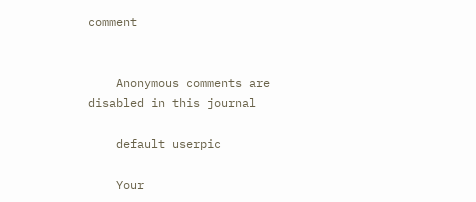comment


    Anonymous comments are disabled in this journal

    default userpic

    Your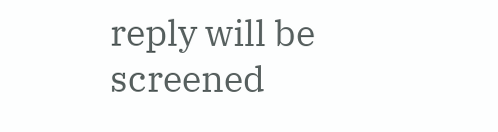reply will be screened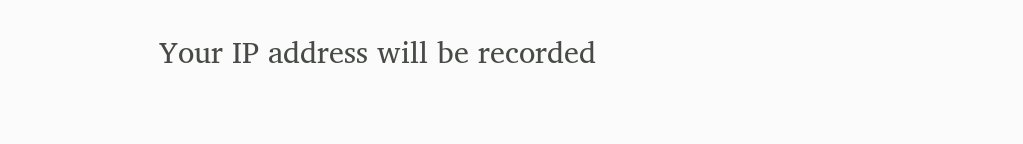Your IP address will be recorded